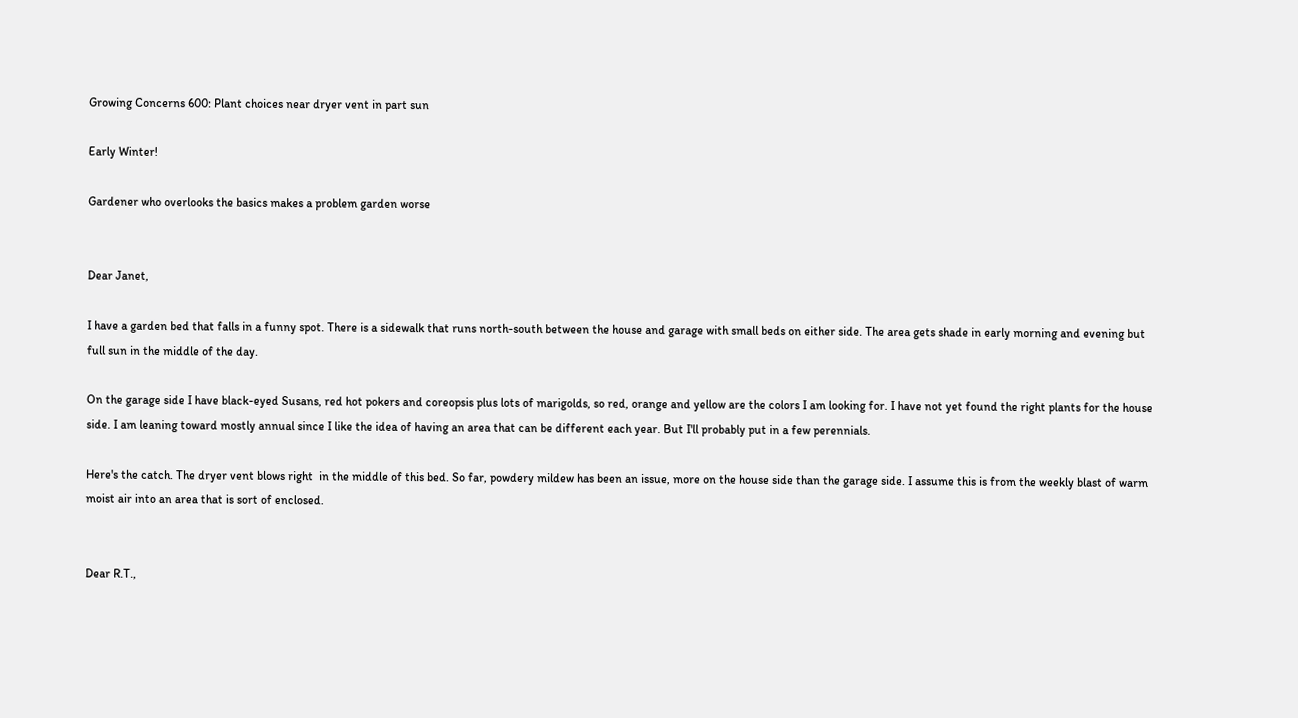Growing Concerns 600: Plant choices near dryer vent in part sun

Early Winter!

Gardener who overlooks the basics makes a problem garden worse


Dear Janet,

I have a garden bed that falls in a funny spot. There is a sidewalk that runs north-south between the house and garage with small beds on either side. The area gets shade in early morning and evening but full sun in the middle of the day.

On the garage side I have black-eyed Susans, red hot pokers and coreopsis plus lots of marigolds, so red, orange and yellow are the colors I am looking for. I have not yet found the right plants for the house side. I am leaning toward mostly annual since I like the idea of having an area that can be different each year. But I'll probably put in a few perennials.

Here's the catch. The dryer vent blows right  in the middle of this bed. So far, powdery mildew has been an issue, more on the house side than the garage side. I assume this is from the weekly blast of warm moist air into an area that is sort of enclosed.


Dear R.T.,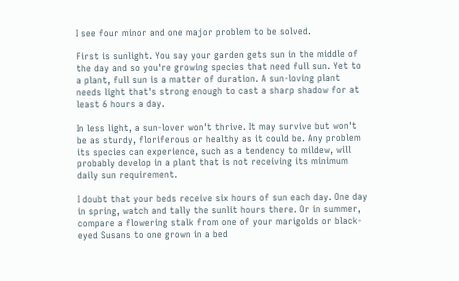I see four minor and one major problem to be solved.

First is sunlight. You say your garden gets sun in the middle of the day and so you're growing species that need full sun. Yet to a plant, full sun is a matter of duration. A sun-loving plant needs light that's strong enough to cast a sharp shadow for at least 6 hours a day.

In less light, a sun-lover won't thrive. It may survive but won't be as sturdy, floriferous or healthy as it could be. Any problem its species can experience, such as a tendency to mildew, will probably develop in a plant that is not receiving its minimum daily sun requirement.

I doubt that your beds receive six hours of sun each day. One day in spring, watch and tally the sunlit hours there. Or in summer, compare a flowering stalk from one of your marigolds or black-eyed Susans to one grown in a bed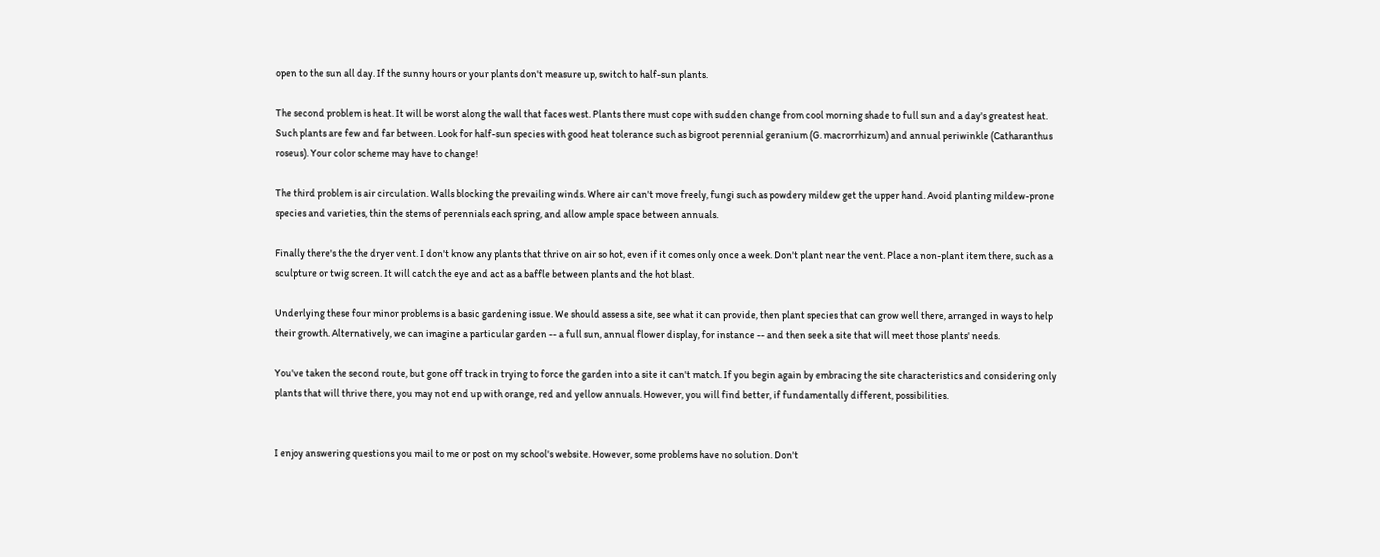open to the sun all day. If the sunny hours or your plants don't measure up, switch to half-sun plants.

The second problem is heat. It will be worst along the wall that faces west. Plants there must cope with sudden change from cool morning shade to full sun and a day's greatest heat. Such plants are few and far between. Look for half-sun species with good heat tolerance such as bigroot perennial geranium (G. macrorrhizum) and annual periwinkle (Catharanthus roseus). Your color scheme may have to change!

The third problem is air circulation. Walls blocking the prevailing winds. Where air can't move freely, fungi such as powdery mildew get the upper hand. Avoid planting mildew-prone species and varieties, thin the stems of perennials each spring, and allow ample space between annuals.

Finally there's the the dryer vent. I don't know any plants that thrive on air so hot, even if it comes only once a week. Don't plant near the vent. Place a non-plant item there, such as a sculpture or twig screen. It will catch the eye and act as a baffle between plants and the hot blast.

Underlying these four minor problems is a basic gardening issue. We should assess a site, see what it can provide, then plant species that can grow well there, arranged in ways to help their growth. Alternatively, we can imagine a particular garden -- a full sun, annual flower display, for instance -- and then seek a site that will meet those plants' needs.

You've taken the second route, but gone off track in trying to force the garden into a site it can't match. If you begin again by embracing the site characteristics and considering only plants that will thrive there, you may not end up with orange, red and yellow annuals. However, you will find better, if fundamentally different, possibilities.


I enjoy answering questions you mail to me or post on my school's website. However, some problems have no solution. Don't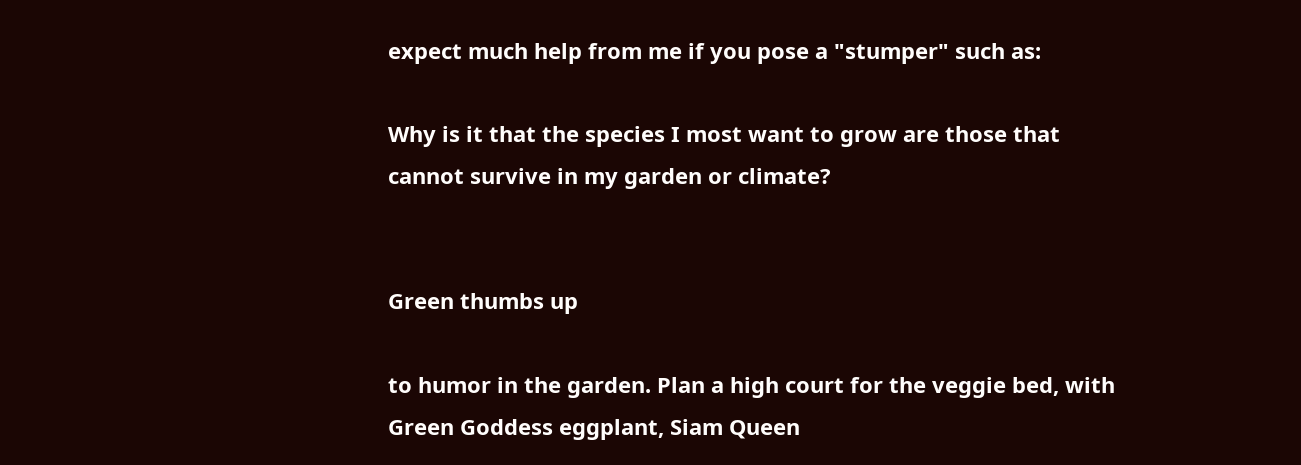expect much help from me if you pose a "stumper" such as:

Why is it that the species I most want to grow are those that cannot survive in my garden or climate?


Green thumbs up

to humor in the garden. Plan a high court for the veggie bed, with Green Goddess eggplant, Siam Queen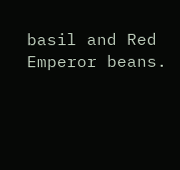basil and Red Emperor beans.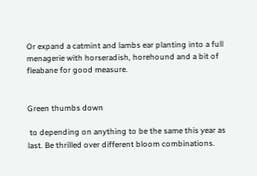Or expand a catmint and lambs ear planting into a full menagerie with horseradish, horehound and a bit of fleabane for good measure.


Green thumbs down

 to depending on anything to be the same this year as last. Be thrilled over different bloom combinations.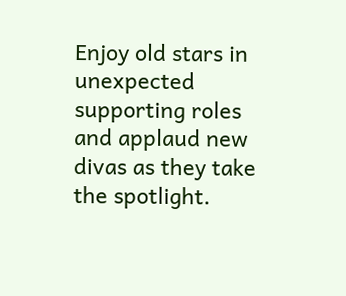Enjoy old stars in unexpected supporting roles and applaud new divas as they take the spotlight.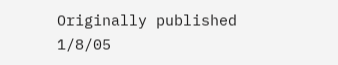Originally published 1/8/05